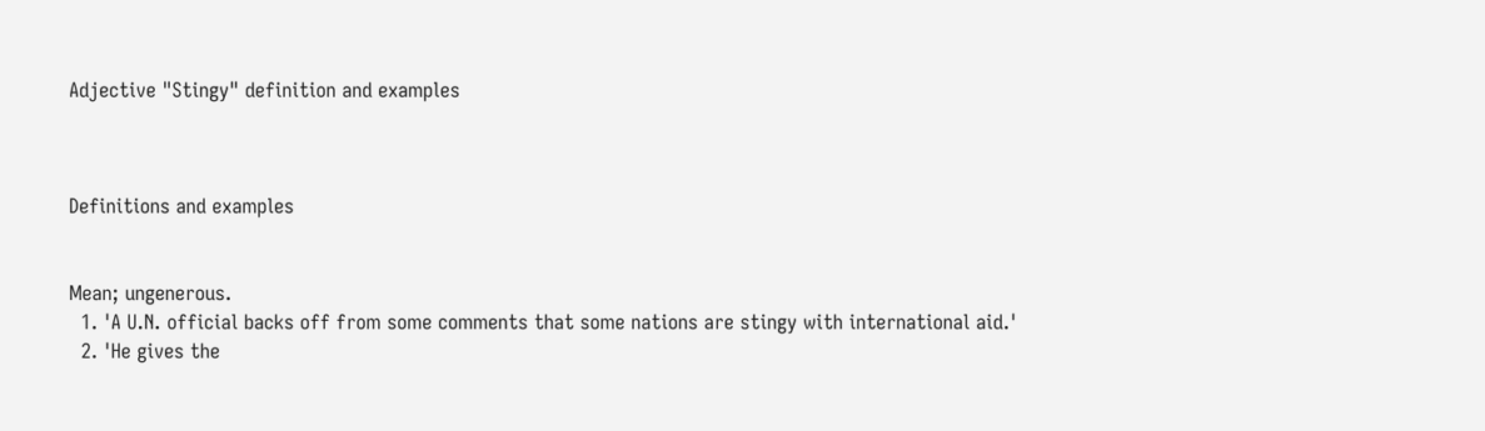Adjective "Stingy" definition and examples



Definitions and examples


Mean; ungenerous.
  1. 'A U.N. official backs off from some comments that some nations are stingy with international aid.'
  2. 'He gives the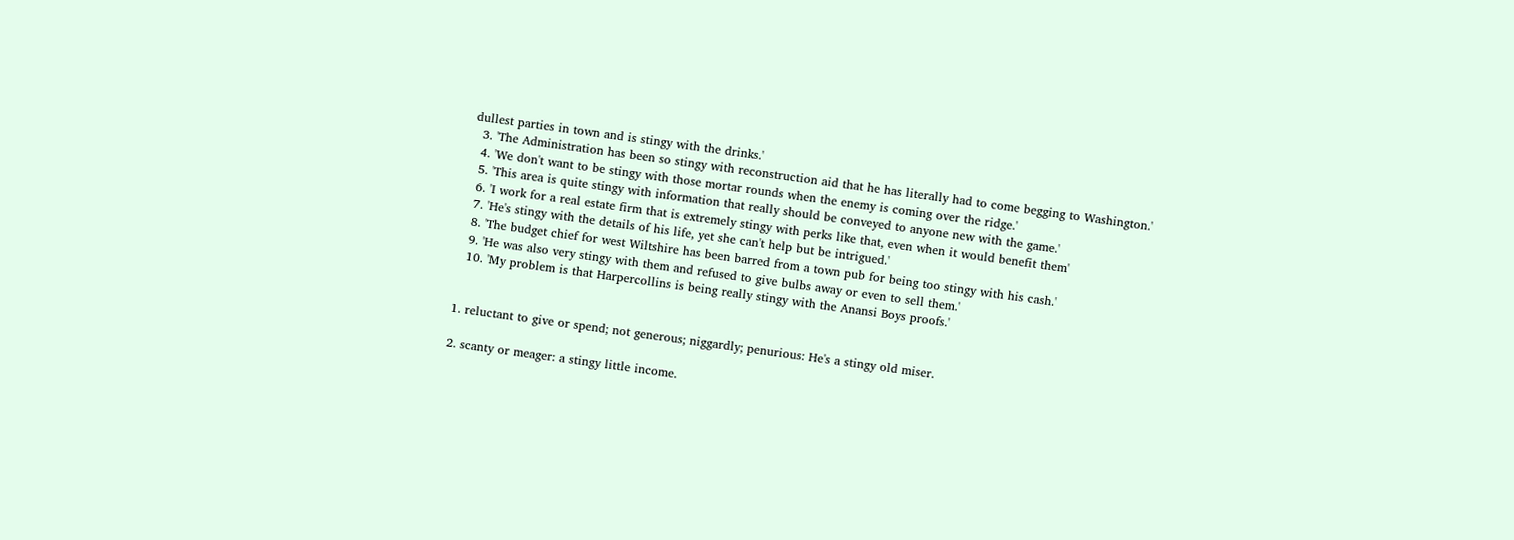dullest parties in town and is stingy with the drinks.'
  3. 'The Administration has been so stingy with reconstruction aid that he has literally had to come begging to Washington.'
  4. 'We don't want to be stingy with those mortar rounds when the enemy is coming over the ridge.'
  5. 'This area is quite stingy with information that really should be conveyed to anyone new with the game.'
  6. 'I work for a real estate firm that is extremely stingy with perks like that, even when it would benefit them'
  7. 'He's stingy with the details of his life, yet she can't help but be intrigued.'
  8. 'The budget chief for west Wiltshire has been barred from a town pub for being too stingy with his cash.'
  9. 'He was also very stingy with them and refused to give bulbs away or even to sell them.'
  10. 'My problem is that Harpercollins is being really stingy with the Anansi Boys proofs.'


1. reluctant to give or spend; not generous; niggardly; penurious: He's a stingy old miser.

2. scanty or meager: a stingy little income.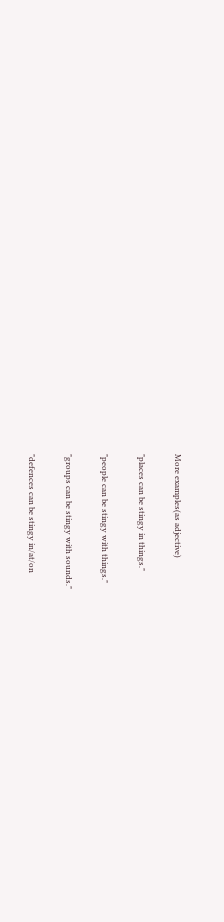More examples(as adjective)

"places can be stingy in things."

"people can be stingy with things."

"groups can be stingy with sounds."

"defences can be stingy in/at/on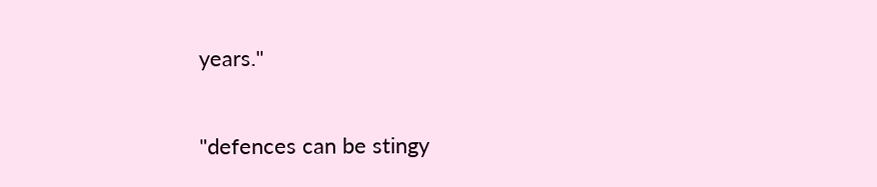years."

"defences can be stingy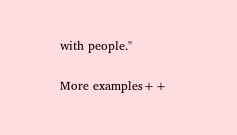with people."

More examples++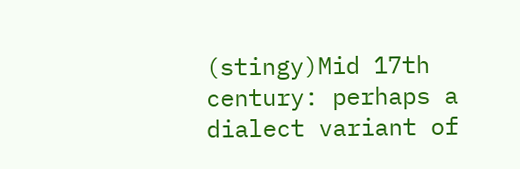(stingy)Mid 17th century: perhaps a dialect variant of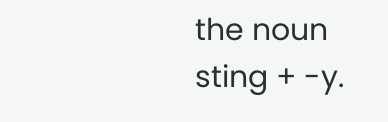the noun sting + -y.